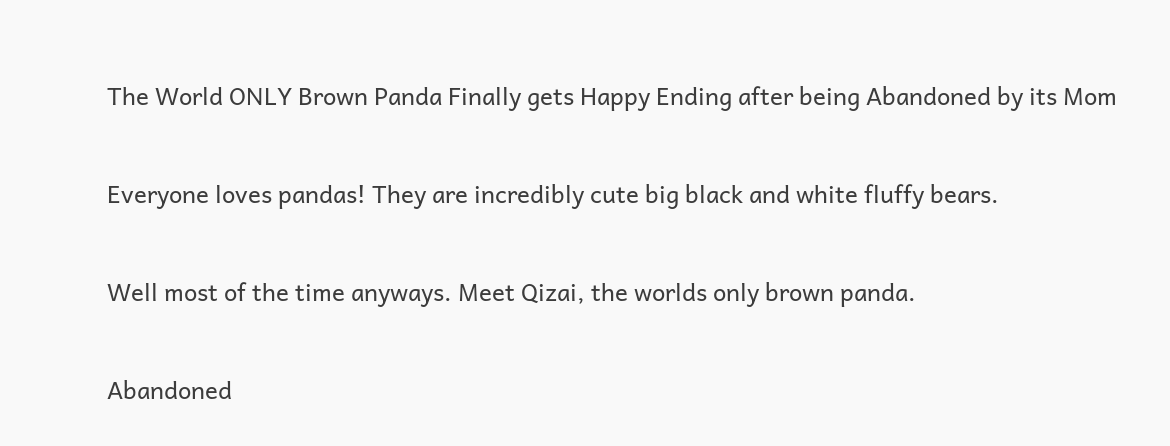The World ONLY Brown Panda Finally gets Happy Ending after being Abandoned by its Mom

Everyone loves pandas! They are incredibly cute big black and white fluffy bears.

Well most of the time anyways. Meet Qizai, the worlds only brown panda.

Abandoned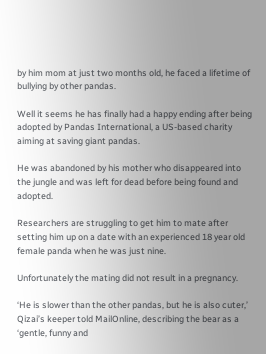by him mom at just two months old, he faced a lifetime of bullying by other pandas.

Well it seems he has finally had a happy ending after being adopted by Pandas International, a US-based charity aiming at saving giant pandas.

He was abandoned by his mother who disappeared into the jungle and was left for dead before being found and adopted.

Researchers are struggling to get him to mate after setting him up on a date with an experienced 18 year old female panda when he was just nine.

Unfortunately the mating did not result in a pregnancy.

‘He is slower than the other pandas, but he is also cuter,’ Qizai’s keeper told MailOnline, describing the bear as a ‘gentle, funny and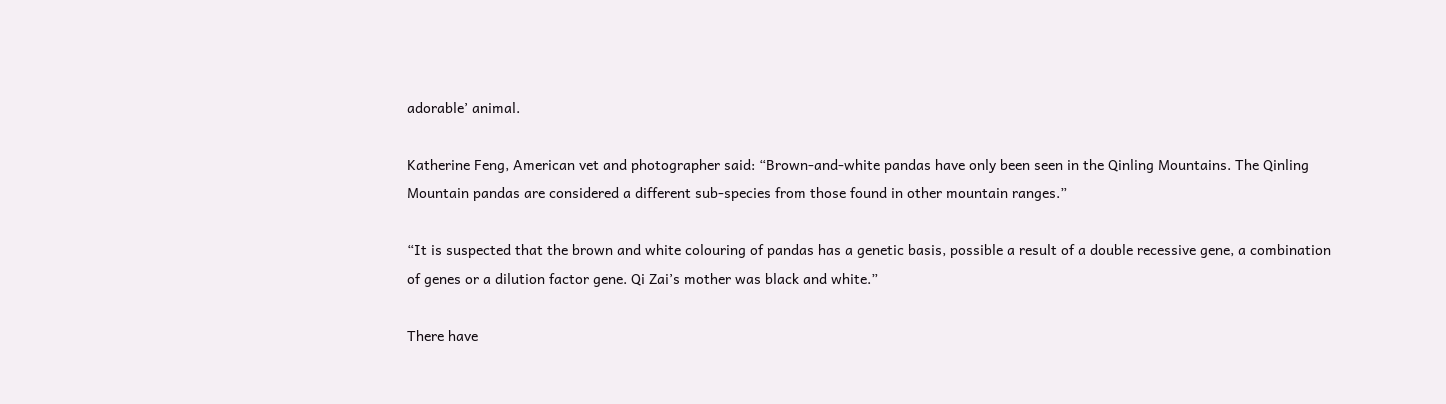adorable’ animal.

Katherine Feng, American vet and photographer said: “Brown-and-white pandas have only been seen in the Qinling Mountains. The Qinling Mountain pandas are considered a different sub-species from those found in other mountain ranges.”

“It is suspected that the brown and white colouring of pandas has a genetic basis, possible a result of a double recessive gene, a combination of genes or a dilution factor gene. Qi Zai’s mother was black and white.”

There have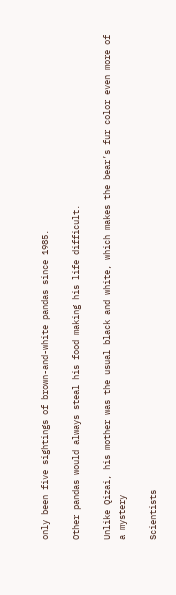only been five sightings of brown-and-white pandas since 1985.

Other pandas would always steal his food making his life difficult.

Unlike Qizai, his mother was the usual black and white, which makes the bear’s fur color even more of a mystery

Scientists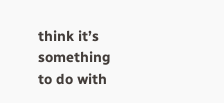think it’s something to do with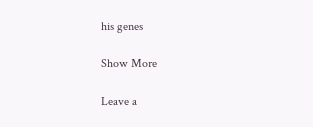his genes

Show More

Leave a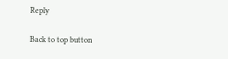Reply

Back to top button